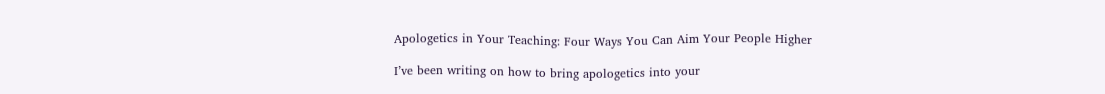Apologetics in Your Teaching: Four Ways You Can Aim Your People Higher

I’ve been writing on how to bring apologetics into your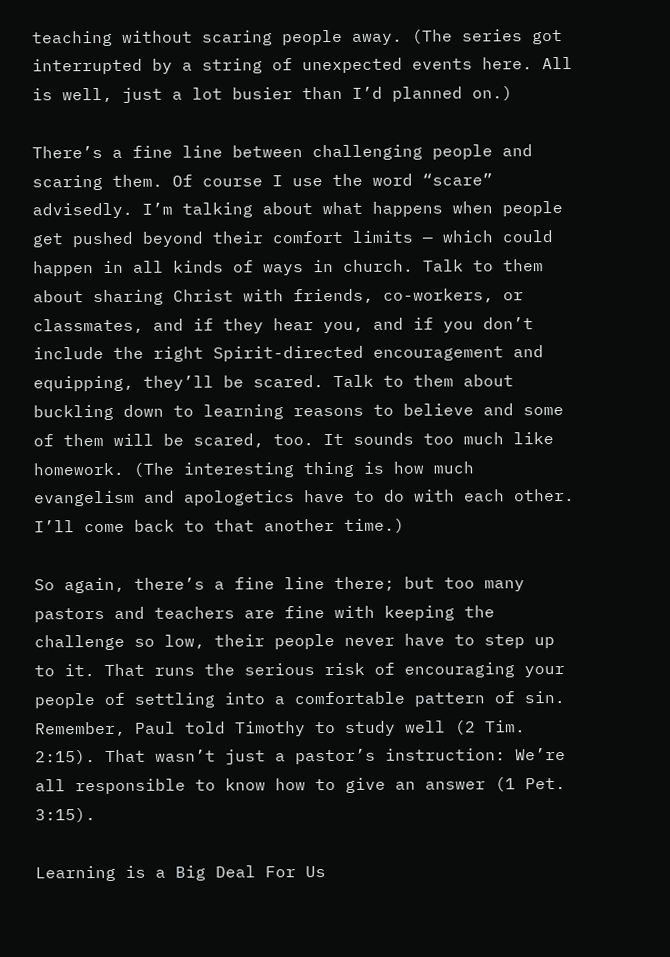teaching without scaring people away. (The series got interrupted by a string of unexpected events here. All is well, just a lot busier than I’d planned on.)

There’s a fine line between challenging people and scaring them. Of course I use the word “scare” advisedly. I’m talking about what happens when people get pushed beyond their comfort limits — which could happen in all kinds of ways in church. Talk to them about sharing Christ with friends, co-workers, or classmates, and if they hear you, and if you don’t include the right Spirit-directed encouragement and equipping, they’ll be scared. Talk to them about buckling down to learning reasons to believe and some of them will be scared, too. It sounds too much like homework. (The interesting thing is how much evangelism and apologetics have to do with each other. I’ll come back to that another time.)

So again, there’s a fine line there; but too many pastors and teachers are fine with keeping the challenge so low, their people never have to step up to it. That runs the serious risk of encouraging your people of settling into a comfortable pattern of sin. Remember, Paul told Timothy to study well (2 Tim. 2:15). That wasn’t just a pastor’s instruction: We’re all responsible to know how to give an answer (1 Pet. 3:15).

Learning is a Big Deal For Us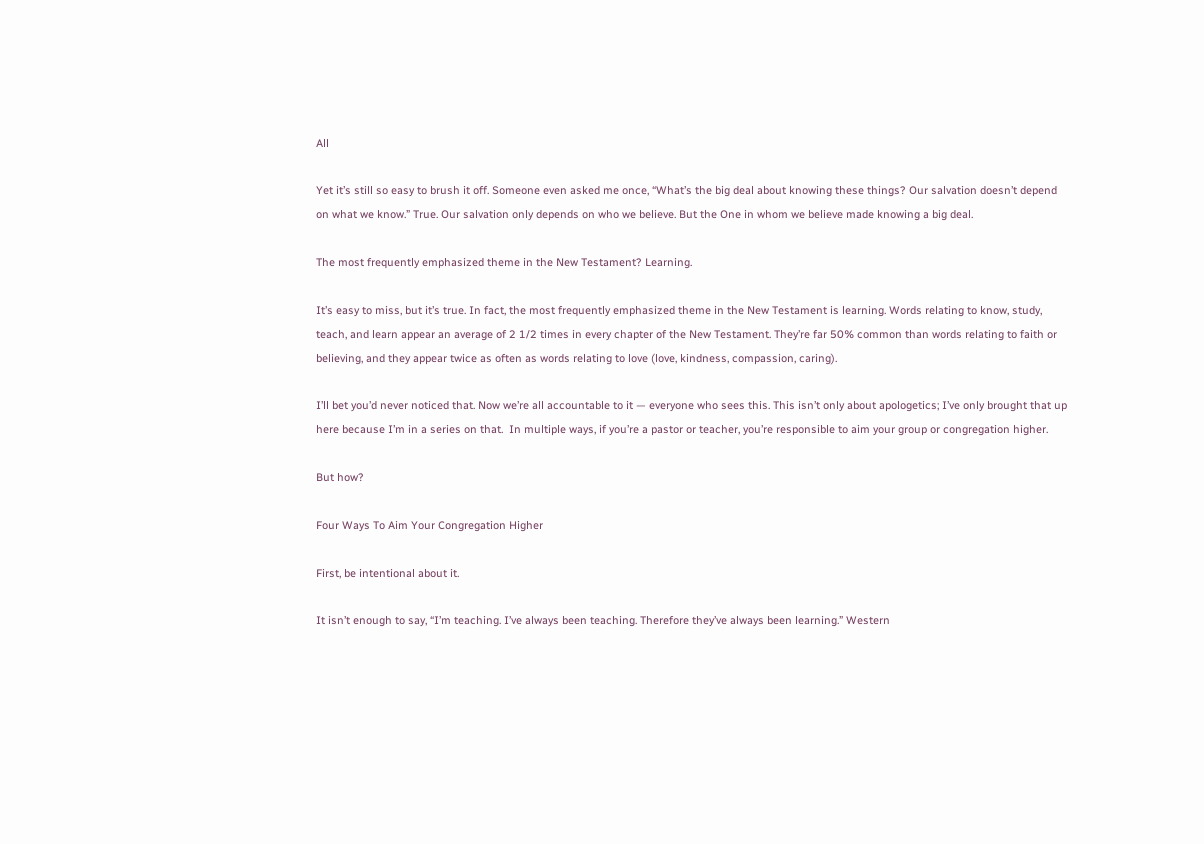All

Yet it’s still so easy to brush it off. Someone even asked me once, “What’s the big deal about knowing these things? Our salvation doesn’t depend on what we know.” True. Our salvation only depends on who we believe. But the One in whom we believe made knowing a big deal.

The most frequently emphasized theme in the New Testament? Learning.

It’s easy to miss, but it’s true. In fact, the most frequently emphasized theme in the New Testament is learning. Words relating to know, study, teach, and learn appear an average of 2 1/2 times in every chapter of the New Testament. They’re far 50% common than words relating to faith or believing, and they appear twice as often as words relating to love (love, kindness, compassion, caring).

I’ll bet you’d never noticed that. Now we’re all accountable to it — everyone who sees this. This isn’t only about apologetics; I’ve only brought that up here because I’m in a series on that.  In multiple ways, if you’re a pastor or teacher, you’re responsible to aim your group or congregation higher.

But how?

Four Ways To Aim Your Congregation Higher

First, be intentional about it.

It isn’t enough to say, “I’m teaching. I’ve always been teaching. Therefore they’ve always been learning.” Western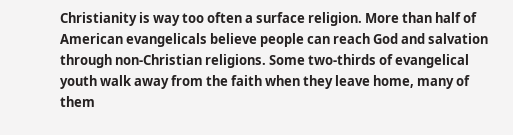Christianity is way too often a surface religion. More than half of American evangelicals believe people can reach God and salvation through non-Christian religions. Some two-thirds of evangelical youth walk away from the faith when they leave home, many of them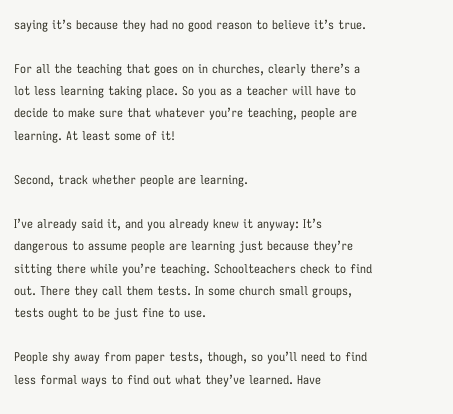saying it’s because they had no good reason to believe it’s true.

For all the teaching that goes on in churches, clearly there’s a lot less learning taking place. So you as a teacher will have to decide to make sure that whatever you’re teaching, people are learning. At least some of it!

Second, track whether people are learning.

I’ve already said it, and you already knew it anyway: It’s dangerous to assume people are learning just because they’re sitting there while you’re teaching. Schoolteachers check to find out. There they call them tests. In some church small groups, tests ought to be just fine to use.

People shy away from paper tests, though, so you’ll need to find less formal ways to find out what they’ve learned. Have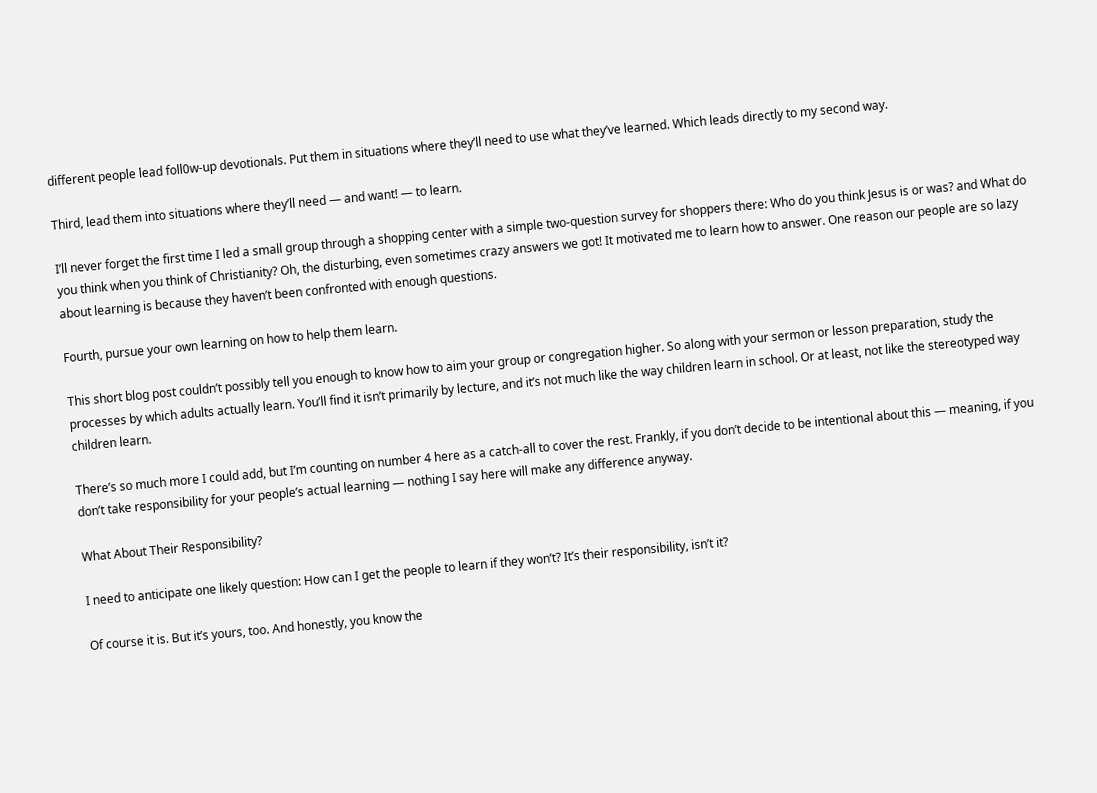different people lead foll0w-up devotionals. Put them in situations where they’ll need to use what they’ve learned. Which leads directly to my second way.

Third, lead them into situations where they’ll need — and want! — to learn.

I’ll never forget the first time I led a small group through a shopping center with a simple two-question survey for shoppers there: Who do you think Jesus is or was? and What do you think when you think of Christianity? Oh, the disturbing, even sometimes crazy answers we got! It motivated me to learn how to answer. One reason our people are so lazy about learning is because they haven’t been confronted with enough questions.

Fourth, pursue your own learning on how to help them learn.

This short blog post couldn’t possibly tell you enough to know how to aim your group or congregation higher. So along with your sermon or lesson preparation, study the processes by which adults actually learn. You’ll find it isn’t primarily by lecture, and it’s not much like the way children learn in school. Or at least, not like the stereotyped way children learn.

There’s so much more I could add, but I’m counting on number 4 here as a catch-all to cover the rest. Frankly, if you don’t decide to be intentional about this — meaning, if you don’t take responsibility for your people’s actual learning — nothing I say here will make any difference anyway.

What About Their Responsibility?

I need to anticipate one likely question: How can I get the people to learn if they won’t? It’s their responsibility, isn’t it?

Of course it is. But it’s yours, too. And honestly, you know the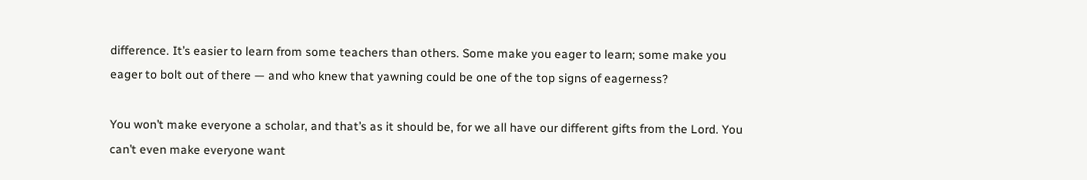difference. It’s easier to learn from some teachers than others. Some make you eager to learn; some make you eager to bolt out of there — and who knew that yawning could be one of the top signs of eagerness?

You won’t make everyone a scholar, and that’s as it should be, for we all have our different gifts from the Lord. You can’t even make everyone want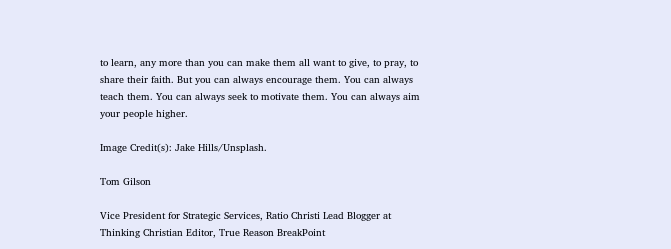to learn, any more than you can make them all want to give, to pray, to share their faith. But you can always encourage them. You can always teach them. You can always seek to motivate them. You can always aim your people higher.

Image Credit(s): Jake Hills/Unsplash.

Tom Gilson

Vice President for Strategic Services, Ratio Christi Lead Blogger at Thinking Christian Editor, True Reason BreakPoint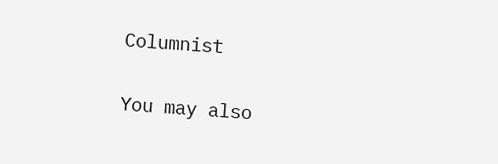Columnist

You may also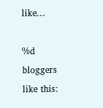like...

%d bloggers like this: